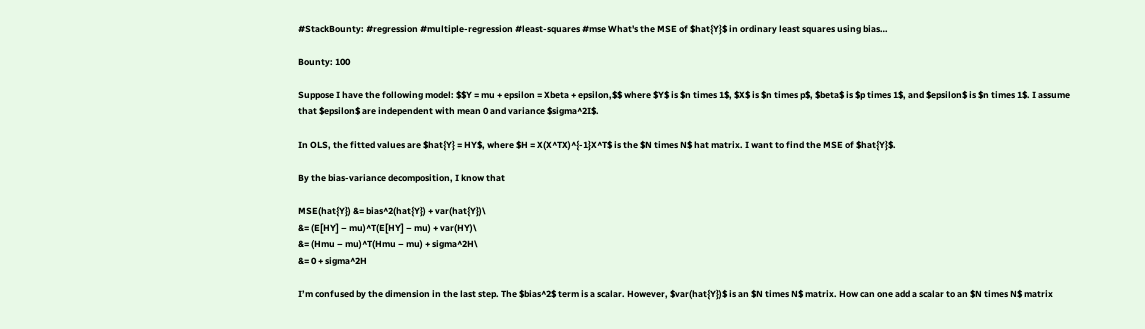#StackBounty: #regression #multiple-regression #least-squares #mse What's the MSE of $hat{Y}$ in ordinary least squares using bias…

Bounty: 100

Suppose I have the following model: $$Y = mu + epsilon = Xbeta + epsilon,$$ where $Y$ is $n times 1$, $X$ is $n times p$, $beta$ is $p times 1$, and $epsilon$ is $n times 1$. I assume that $epsilon$ are independent with mean 0 and variance $sigma^2I$.

In OLS, the fitted values are $hat{Y} = HY$, where $H = X(X^TX)^{-1}X^T$ is the $N times N$ hat matrix. I want to find the MSE of $hat{Y}$.

By the bias-variance decomposition, I know that

MSE(hat{Y}) &= bias^2(hat{Y}) + var(hat{Y})\
&= (E[HY] – mu)^T(E[HY] – mu) + var(HY)\
&= (Hmu – mu)^T(Hmu – mu) + sigma^2H\
&= 0 + sigma^2H

I’m confused by the dimension in the last step. The $bias^2$ term is a scalar. However, $var(hat{Y})$ is an $N times N$ matrix. How can one add a scalar to an $N times N$ matrix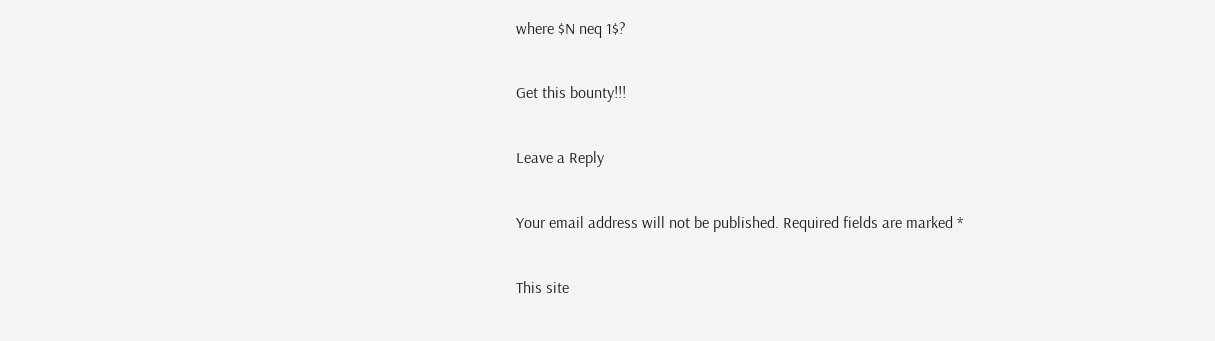where $N neq 1$?

Get this bounty!!!

Leave a Reply

Your email address will not be published. Required fields are marked *

This site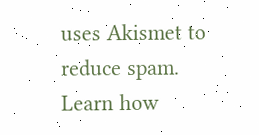uses Akismet to reduce spam. Learn how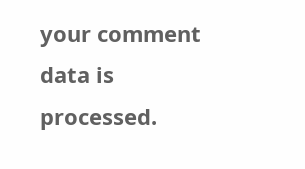your comment data is processed.